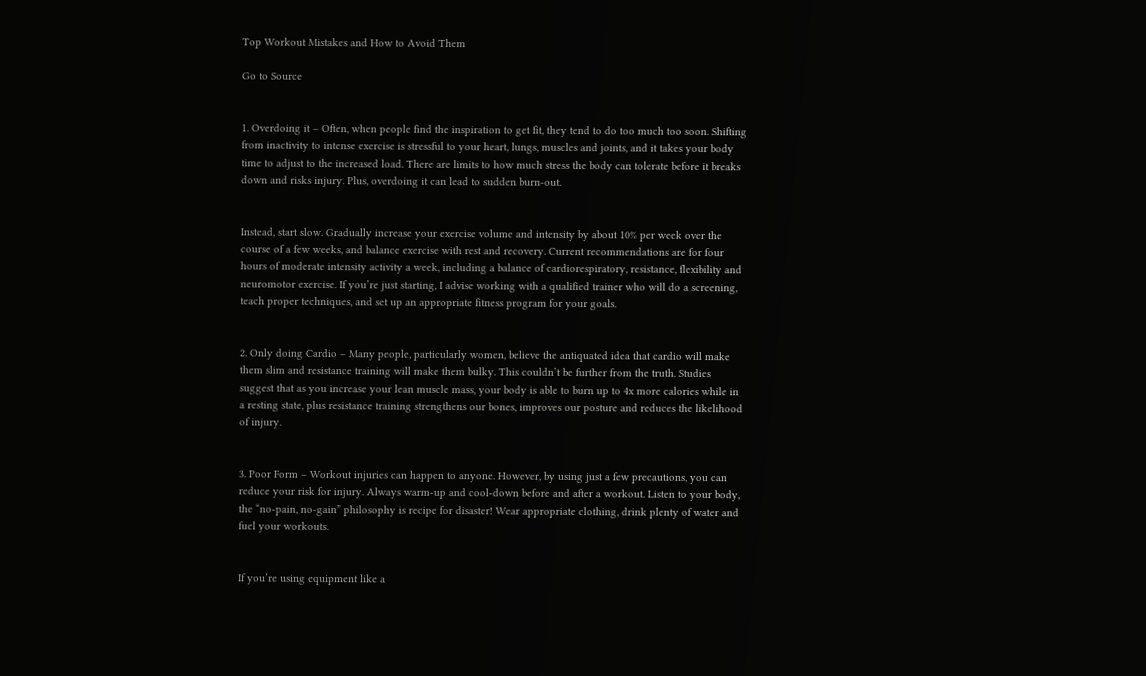Top Workout Mistakes and How to Avoid Them

Go to Source


1. Overdoing it – Often, when people find the inspiration to get fit, they tend to do too much too soon. Shifting from inactivity to intense exercise is stressful to your heart, lungs, muscles and joints, and it takes your body time to adjust to the increased load. There are limits to how much stress the body can tolerate before it breaks down and risks injury. Plus, overdoing it can lead to sudden burn-out.


Instead, start slow. Gradually increase your exercise volume and intensity by about 10% per week over the course of a few weeks, and balance exercise with rest and recovery. Current recommendations are for four hours of moderate intensity activity a week, including a balance of cardiorespiratory, resistance, flexibility and neuromotor exercise. If you’re just starting, I advise working with a qualified trainer who will do a screening, teach proper techniques, and set up an appropriate fitness program for your goals.


2. Only doing Cardio – Many people, particularly women, believe the antiquated idea that cardio will make them slim and resistance training will make them bulky. This couldn’t be further from the truth. Studies suggest that as you increase your lean muscle mass, your body is able to burn up to 4x more calories while in a resting state, plus resistance training strengthens our bones, improves our posture and reduces the likelihood of injury.


3. Poor Form – Workout injuries can happen to anyone. However, by using just a few precautions, you can reduce your risk for injury. Always warm-up and cool-down before and after a workout. Listen to your body, the “no-pain, no-gain” philosophy is recipe for disaster! Wear appropriate clothing, drink plenty of water and fuel your workouts.


If you’re using equipment like a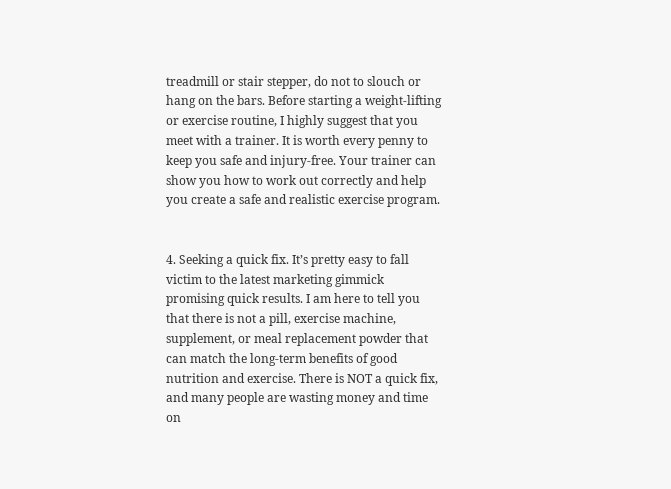treadmill or stair stepper, do not to slouch or hang on the bars. Before starting a weight-lifting or exercise routine, I highly suggest that you meet with a trainer. It is worth every penny to keep you safe and injury-free. Your trainer can show you how to work out correctly and help you create a safe and realistic exercise program.


4. Seeking a quick fix. It’s pretty easy to fall victim to the latest marketing gimmick promising quick results. I am here to tell you that there is not a pill, exercise machine, supplement, or meal replacement powder that can match the long-term benefits of good nutrition and exercise. There is NOT a quick fix, and many people are wasting money and time on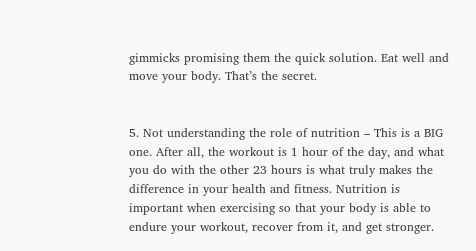gimmicks promising them the quick solution. Eat well and move your body. That’s the secret.


5. Not understanding the role of nutrition – This is a BIG one. After all, the workout is 1 hour of the day, and what you do with the other 23 hours is what truly makes the difference in your health and fitness. Nutrition is important when exercising so that your body is able to endure your workout, recover from it, and get stronger.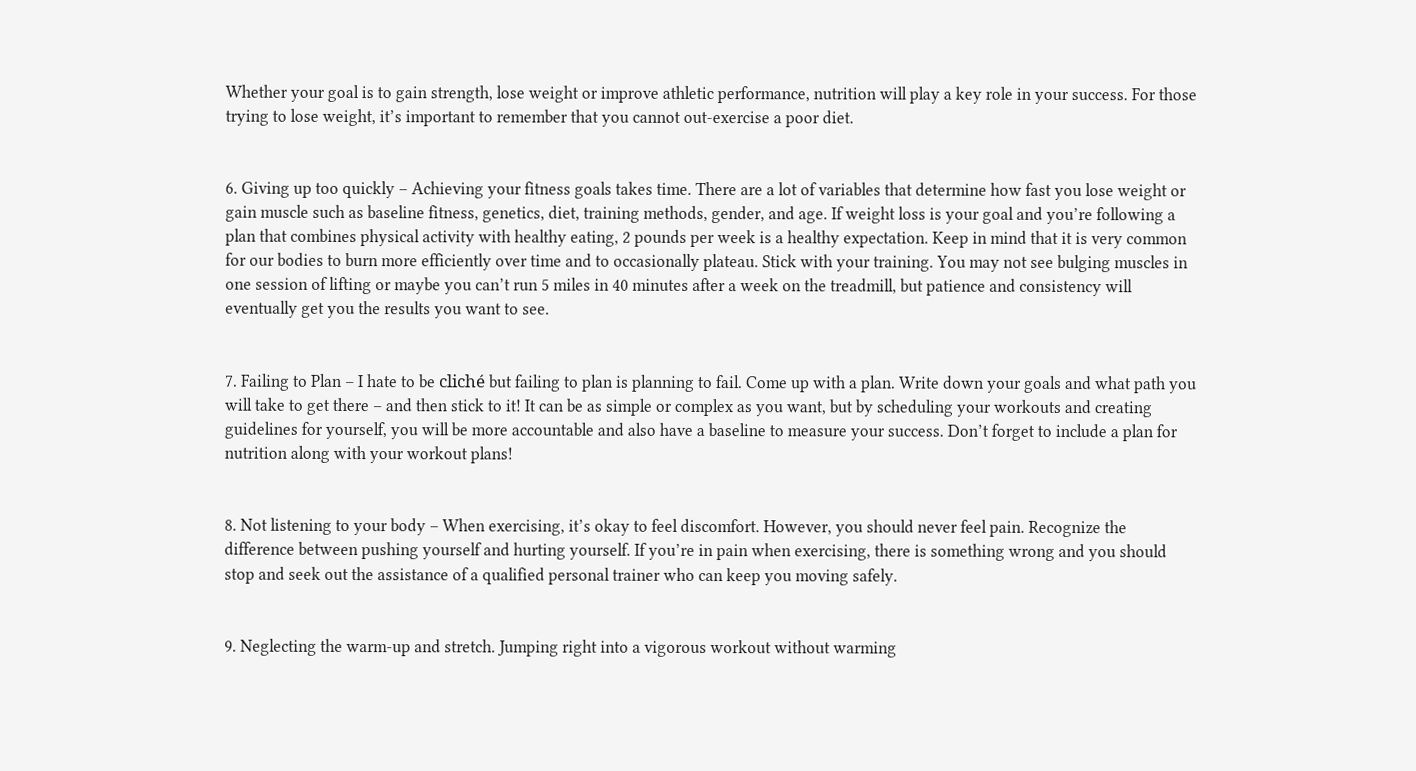Whether your goal is to gain strength, lose weight or improve athletic performance, nutrition will play a key role in your success. For those trying to lose weight, it’s important to remember that you cannot out-exercise a poor diet.


6. Giving up too quickly – Achieving your fitness goals takes time. There are a lot of variables that determine how fast you lose weight or gain muscle such as baseline fitness, genetics, diet, training methods, gender, and age. If weight loss is your goal and you’re following a plan that combines physical activity with healthy eating, 2 pounds per week is a healthy expectation. Keep in mind that it is very common for our bodies to burn more efficiently over time and to occasionally plateau. Stick with your training. You may not see bulging muscles in one session of lifting or maybe you can’t run 5 miles in 40 minutes after a week on the treadmill, but patience and consistency will eventually get you the results you want to see.


7. Failing to Plan – I hate to be cliché but failing to plan is planning to fail. Come up with a plan. Write down your goals and what path you will take to get there – and then stick to it! It can be as simple or complex as you want, but by scheduling your workouts and creating guidelines for yourself, you will be more accountable and also have a baseline to measure your success. Don’t forget to include a plan for nutrition along with your workout plans!


8. Not listening to your body – When exercising, it’s okay to feel discomfort. However, you should never feel pain. Recognize the difference between pushing yourself and hurting yourself. If you’re in pain when exercising, there is something wrong and you should stop and seek out the assistance of a qualified personal trainer who can keep you moving safely.


9. Neglecting the warm-up and stretch. Jumping right into a vigorous workout without warming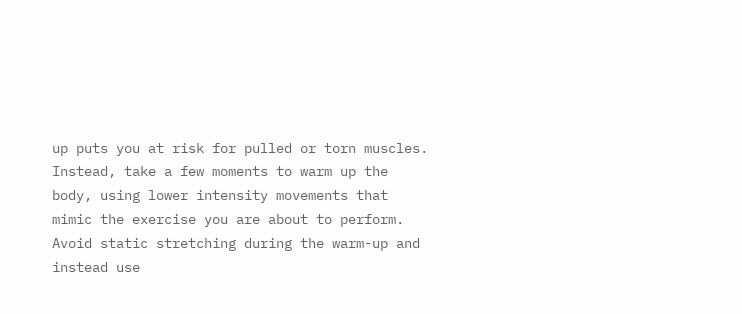up puts you at risk for pulled or torn muscles. Instead, take a few moments to warm up the body, using lower intensity movements that mimic the exercise you are about to perform. Avoid static stretching during the warm-up and instead use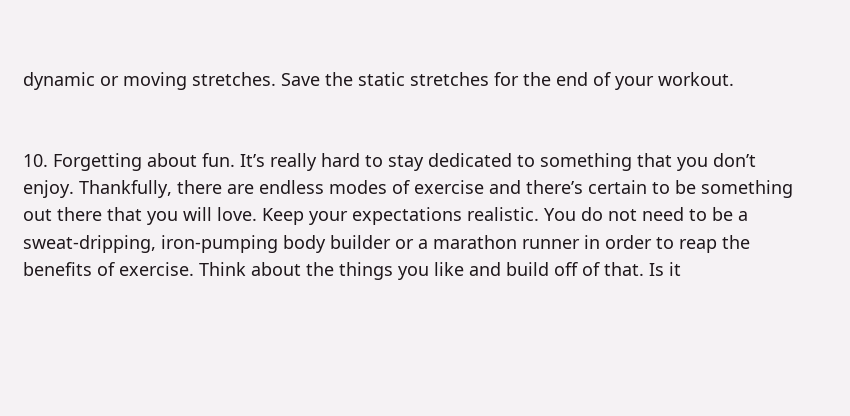dynamic or moving stretches. Save the static stretches for the end of your workout.


10. Forgetting about fun. It’s really hard to stay dedicated to something that you don’t enjoy. Thankfully, there are endless modes of exercise and there’s certain to be something out there that you will love. Keep your expectations realistic. You do not need to be a sweat-dripping, iron-pumping body builder or a marathon runner in order to reap the benefits of exercise. Think about the things you like and build off of that. Is it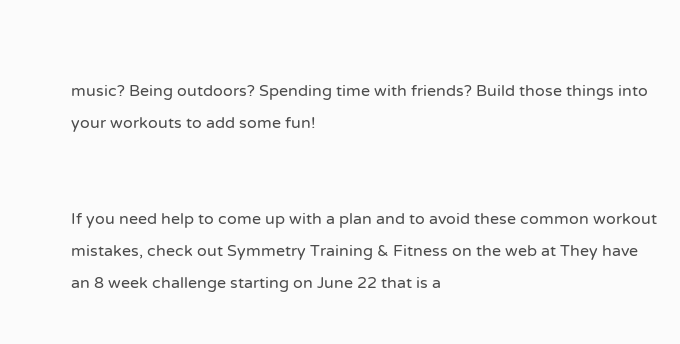music? Being outdoors? Spending time with friends? Build those things into your workouts to add some fun!


If you need help to come up with a plan and to avoid these common workout mistakes, check out Symmetry Training & Fitness on the web at They have an 8 week challenge starting on June 22 that is a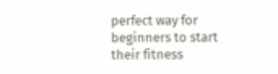perfect way for beginners to start their fitness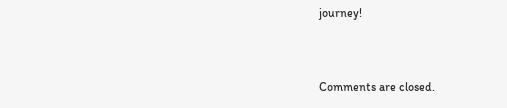journey!


Comments are closed.